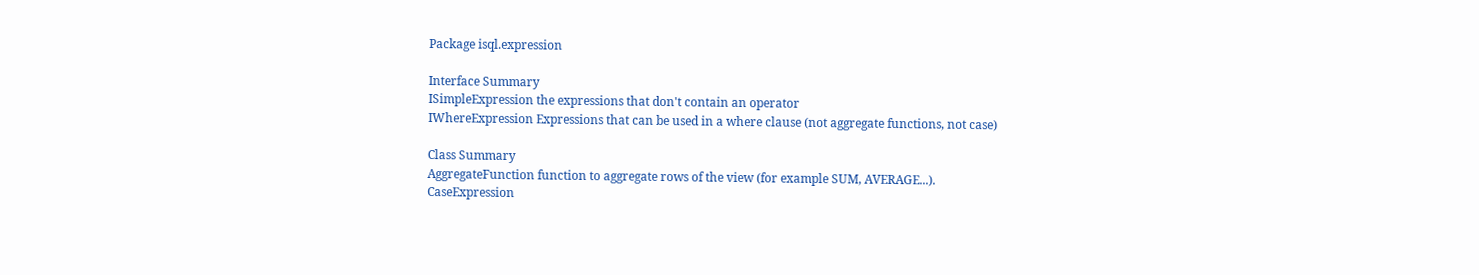Package isql.expression

Interface Summary
ISimpleExpression the expressions that don't contain an operator
IWhereExpression Expressions that can be used in a where clause (not aggregate functions, not case)

Class Summary
AggregateFunction function to aggregate rows of the view (for example SUM, AVERAGE...).
CaseExpression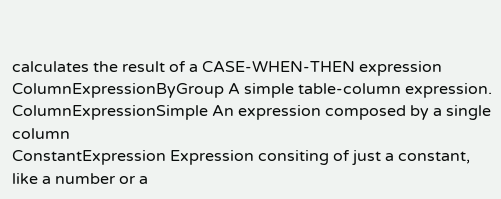calculates the result of a CASE-WHEN-THEN expression
ColumnExpressionByGroup A simple table-column expression.
ColumnExpressionSimple An expression composed by a single column
ConstantExpression Expression consiting of just a constant, like a number or a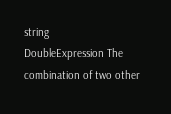string
DoubleExpression The combination of two other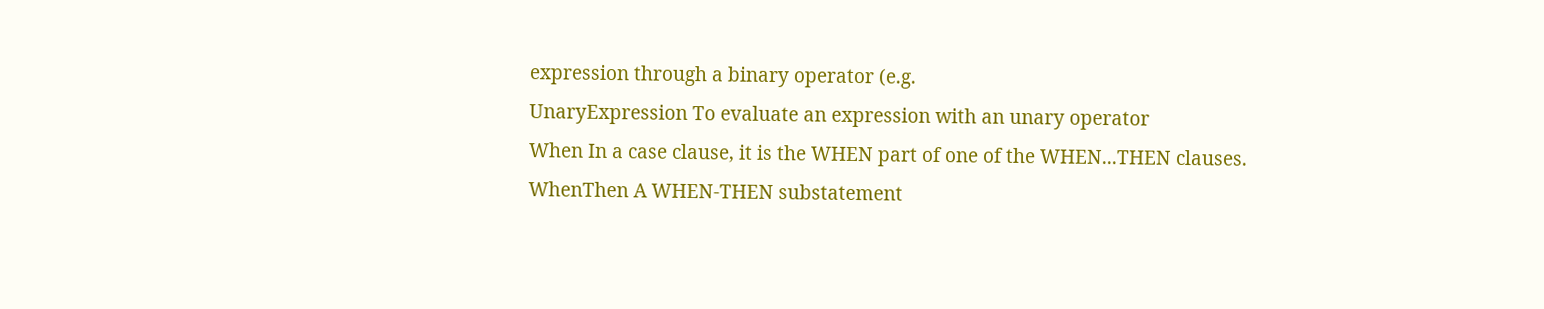expression through a binary operator (e.g.
UnaryExpression To evaluate an expression with an unary operator
When In a case clause, it is the WHEN part of one of the WHEN...THEN clauses.
WhenThen A WHEN-THEN substatement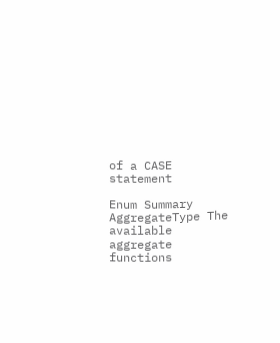of a CASE statement

Enum Summary
AggregateType The available aggregate functions